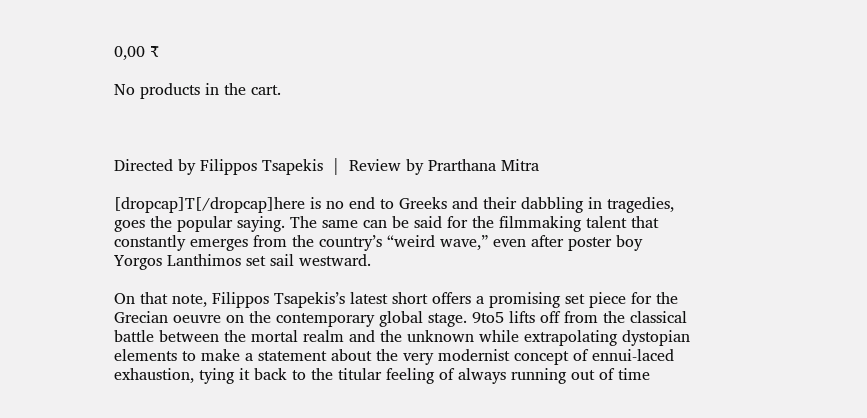0,00 ₹

No products in the cart.



Directed by Filippos Tsapekis  |  Review by Prarthana Mitra

[dropcap]T[/dropcap]here is no end to Greeks and their dabbling in tragedies, goes the popular saying. The same can be said for the filmmaking talent that constantly emerges from the country’s “weird wave,” even after poster boy Yorgos Lanthimos set sail westward.

On that note, Filippos Tsapekis’s latest short offers a promising set piece for the Grecian oeuvre on the contemporary global stage. 9to5 lifts off from the classical battle between the mortal realm and the unknown while extrapolating dystopian elements to make a statement about the very modernist concept of ennui-laced exhaustion, tying it back to the titular feeling of always running out of time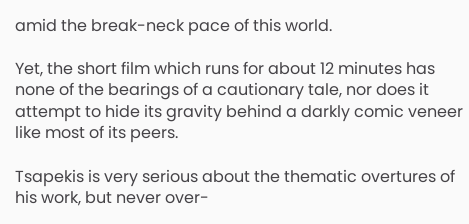amid the break-neck pace of this world.

Yet, the short film which runs for about 12 minutes has none of the bearings of a cautionary tale, nor does it attempt to hide its gravity behind a darkly comic veneer like most of its peers.

Tsapekis is very serious about the thematic overtures of his work, but never over-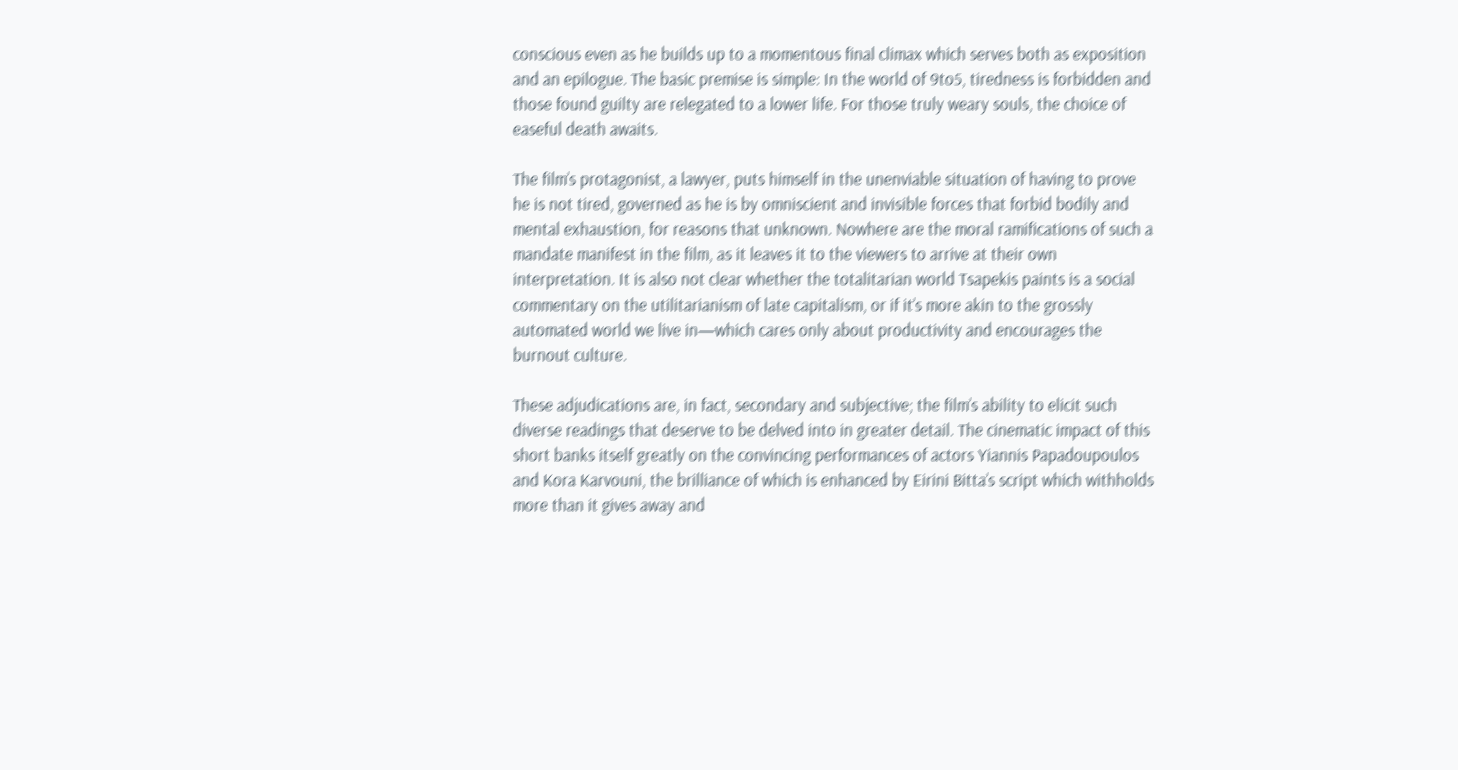conscious even as he builds up to a momentous final climax which serves both as exposition and an epilogue. The basic premise is simple: In the world of 9to5, tiredness is forbidden and those found guilty are relegated to a lower life. For those truly weary souls, the choice of easeful death awaits.

The film’s protagonist, a lawyer, puts himself in the unenviable situation of having to prove he is not tired, governed as he is by omniscient and invisible forces that forbid bodily and mental exhaustion, for reasons that unknown. Nowhere are the moral ramifications of such a mandate manifest in the film, as it leaves it to the viewers to arrive at their own interpretation. It is also not clear whether the totalitarian world Tsapekis paints is a social commentary on the utilitarianism of late capitalism, or if it’s more akin to the grossly automated world we live in—which cares only about productivity and encourages the burnout culture.

These adjudications are, in fact, secondary and subjective; the film’s ability to elicit such diverse readings that deserve to be delved into in greater detail. The cinematic impact of this short banks itself greatly on the convincing performances of actors Yiannis Papadoupoulos and Kora Karvouni, the brilliance of which is enhanced by Eirini Bitta’s script which withholds more than it gives away and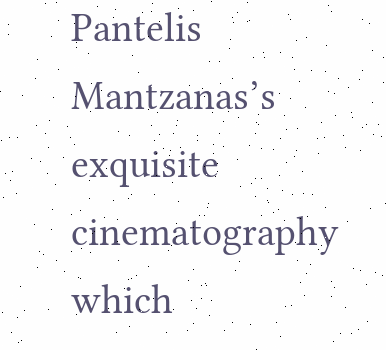Pantelis Mantzanas’s exquisite cinematography which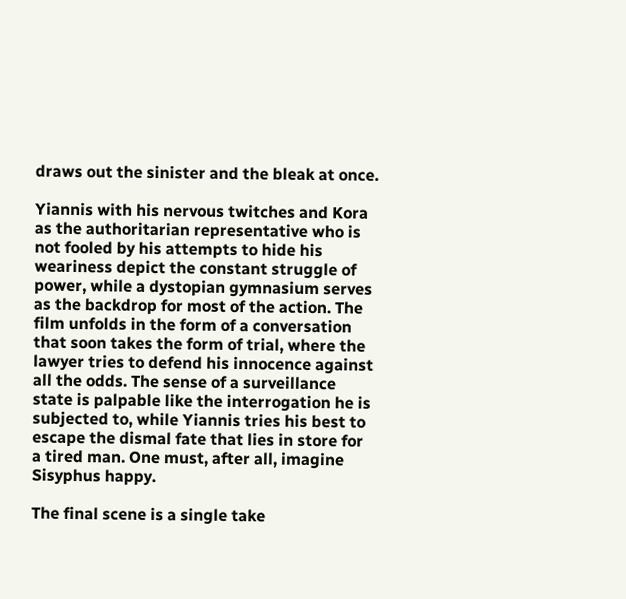draws out the sinister and the bleak at once.

Yiannis with his nervous twitches and Kora as the authoritarian representative who is not fooled by his attempts to hide his weariness depict the constant struggle of power, while a dystopian gymnasium serves as the backdrop for most of the action. The film unfolds in the form of a conversation that soon takes the form of trial, where the lawyer tries to defend his innocence against all the odds. The sense of a surveillance state is palpable like the interrogation he is subjected to, while Yiannis tries his best to escape the dismal fate that lies in store for a tired man. One must, after all, imagine Sisyphus happy.

The final scene is a single take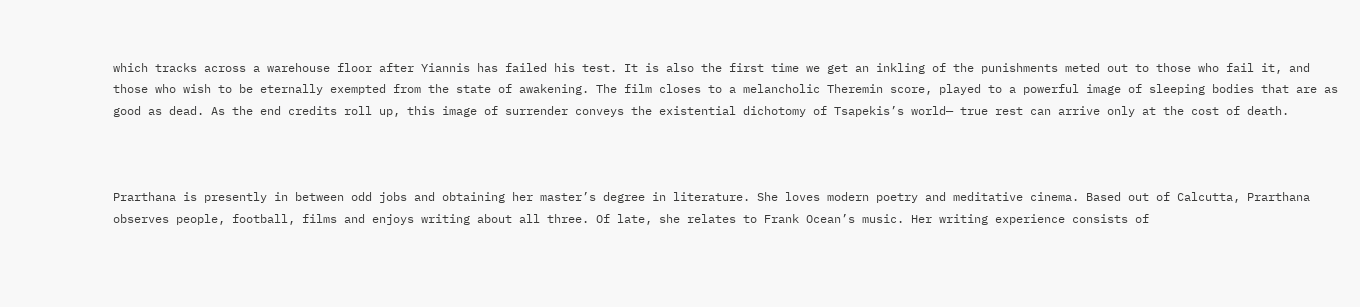which tracks across a warehouse floor after Yiannis has failed his test. It is also the first time we get an inkling of the punishments meted out to those who fail it, and those who wish to be eternally exempted from the state of awakening. The film closes to a melancholic Theremin score, played to a powerful image of sleeping bodies that are as good as dead. As the end credits roll up, this image of surrender conveys the existential dichotomy of Tsapekis’s world— true rest can arrive only at the cost of death.



Prarthana is presently in between odd jobs and obtaining her master’s degree in literature. She loves modern poetry and meditative cinema. Based out of Calcutta, Prarthana observes people, football, films and enjoys writing about all three. Of late, she relates to Frank Ocean’s music. Her writing experience consists of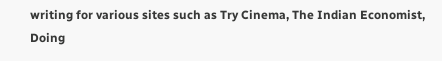writing for various sites such as Try Cinema, The Indian Economist, Doing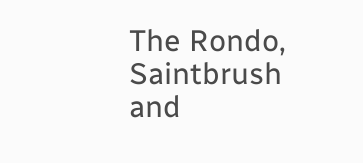The Rondo, Saintbrush and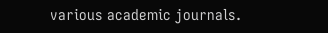various academic journals.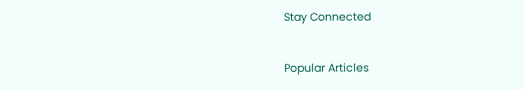Stay Connected


Popular Articles